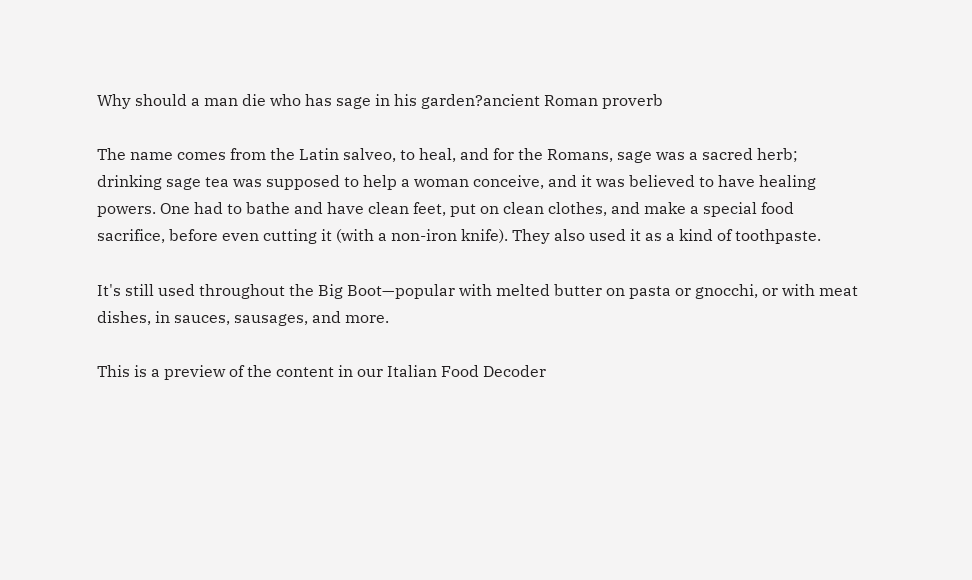Why should a man die who has sage in his garden?ancient Roman proverb

The name comes from the Latin salveo, to heal, and for the Romans, sage was a sacred herb; drinking sage tea was supposed to help a woman conceive, and it was believed to have healing powers. One had to bathe and have clean feet, put on clean clothes, and make a special food sacrifice, before even cutting it (with a non-iron knife). They also used it as a kind of toothpaste.

It's still used throughout the Big Boot—popular with melted butter on pasta or gnocchi, or with meat dishes, in sauces, sausages, and more.

This is a preview of the content in our Italian Food Decoder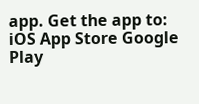app. Get the app to:
iOS App Store Google Play